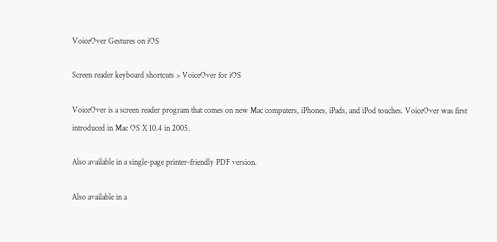VoiceOver Gestures on iOS

Screen reader keyboard shortcuts > VoiceOver for iOS

VoiceOver is a screen reader program that comes on new Mac computers, iPhones, iPads, and iPod touches. VoiceOver was first introduced in Mac OS X 10.4 in 2005.

Also available in a single-page printer-friendly PDF version.

Also available in a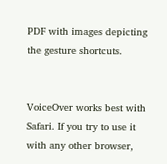PDF with images depicting the gesture shortcuts.


VoiceOver works best with Safari. If you try to use it with any other browser,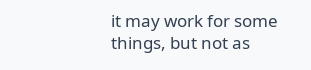it may work for some things, but not as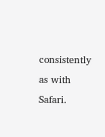consistently as with Safari.